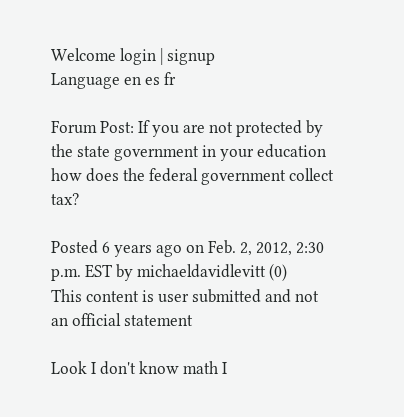Welcome login | signup
Language en es fr

Forum Post: If you are not protected by the state government in your education how does the federal government collect tax?

Posted 6 years ago on Feb. 2, 2012, 2:30 p.m. EST by michaeldavidlevitt (0)
This content is user submitted and not an official statement

Look I don't know math I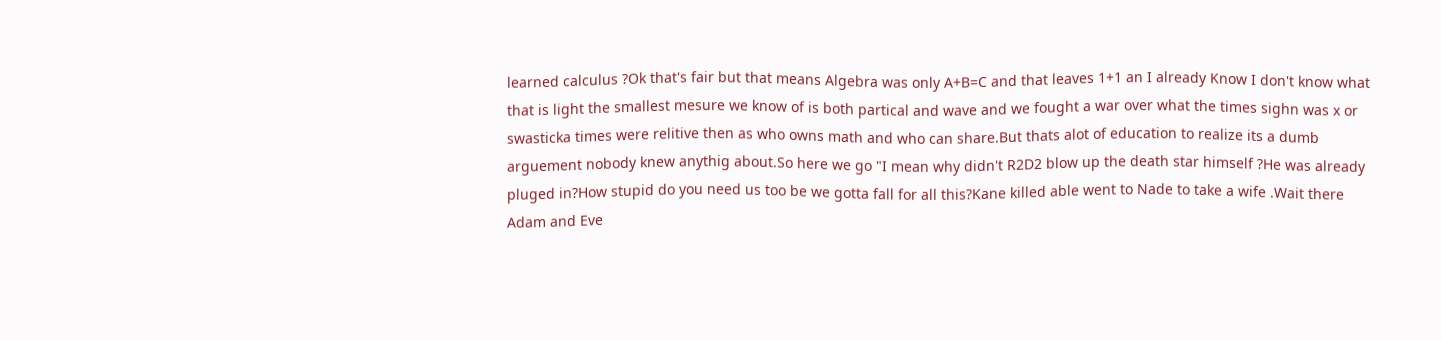learned calculus ?Ok that's fair but that means Algebra was only A+B=C and that leaves 1+1 an I already Know I don't know what that is light the smallest mesure we know of is both partical and wave and we fought a war over what the times sighn was x or swasticka times were relitive then as who owns math and who can share.But thats alot of education to realize its a dumb arguement nobody knew anythig about.So here we go "I mean why didn't R2D2 blow up the death star himself ?He was already pluged in?How stupid do you need us too be we gotta fall for all this?Kane killed able went to Nade to take a wife .Wait there Adam and Eve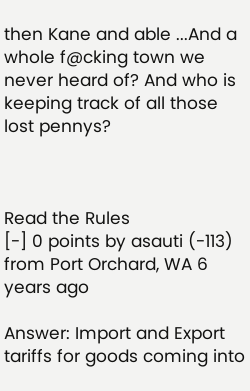then Kane and able ...And a whole f@cking town we never heard of? And who is keeping track of all those lost pennys?



Read the Rules
[-] 0 points by asauti (-113) from Port Orchard, WA 6 years ago

Answer: Import and Export tariffs for goods coming into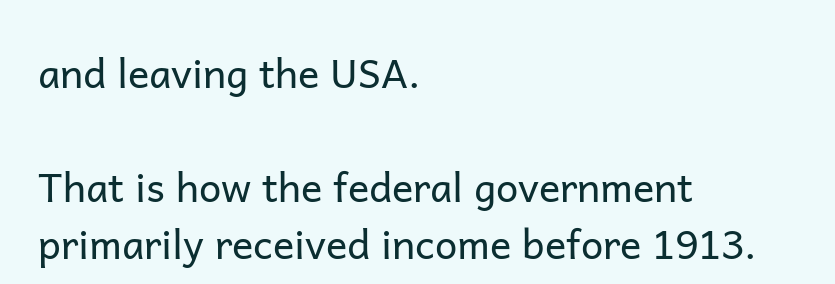and leaving the USA.

That is how the federal government primarily received income before 1913.